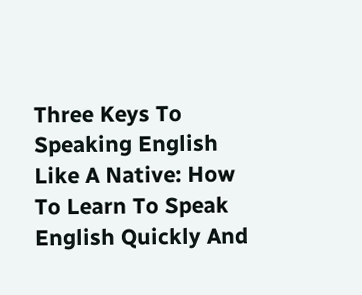Three Keys To Speaking English Like A Native: How To Learn To Speak English Quickly And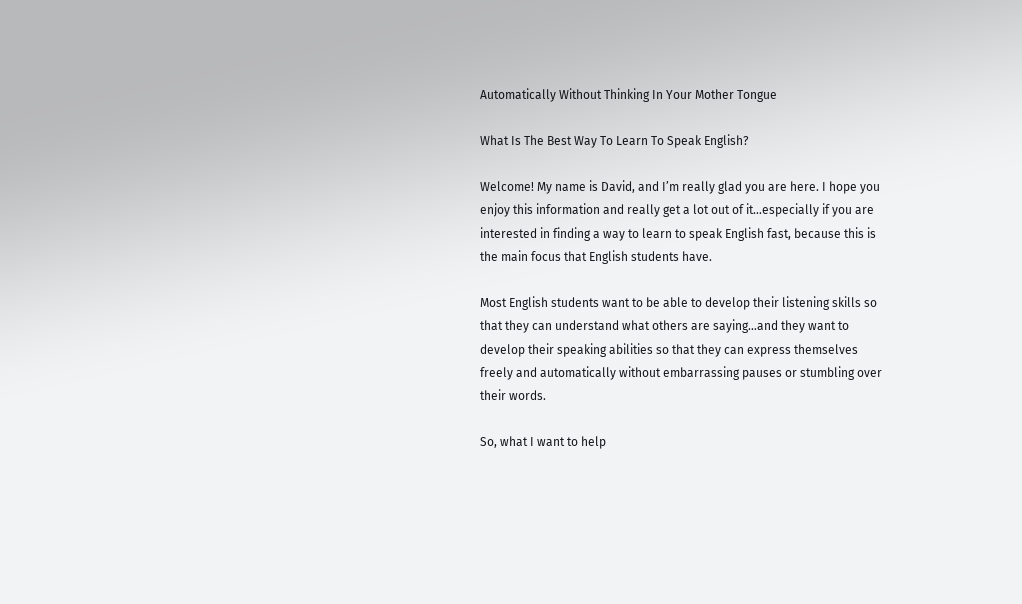Automatically Without Thinking In Your Mother Tongue

What Is The Best Way To Learn To Speak English?

Welcome! My name is David, and I’m really glad you are here. I hope you enjoy this information and really get a lot out of it…especially if you are interested in finding a way to learn to speak English fast, because this is the main focus that English students have.

Most English students want to be able to develop their listening skills so that they can understand what others are saying…and they want to develop their speaking abilities so that they can express themselves freely and automatically without embarrassing pauses or stumbling over their words.

So, what I want to help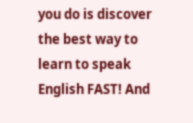you do is discover the best way to learn to speak English FAST! And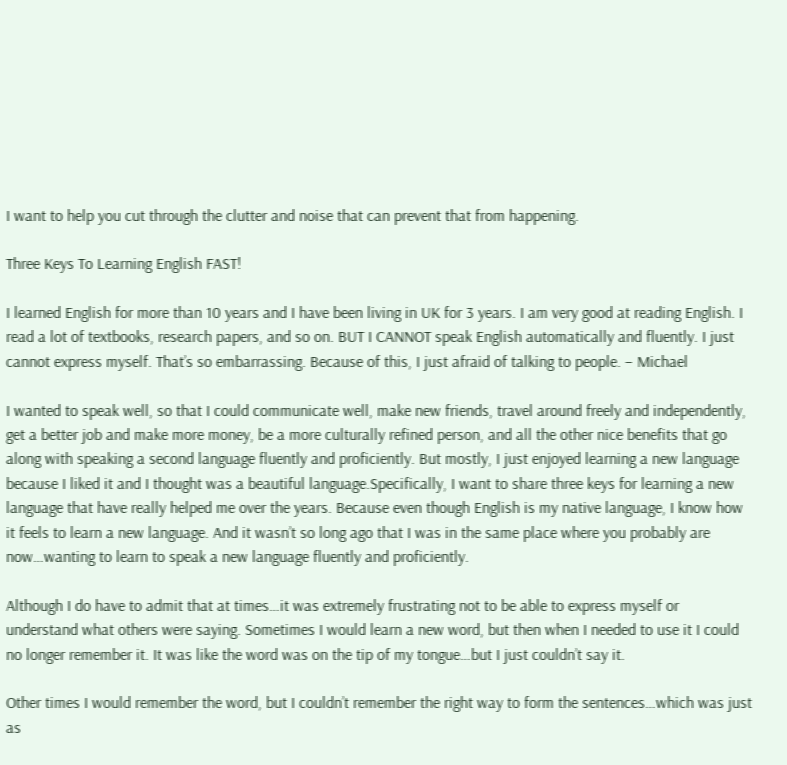I want to help you cut through the clutter and noise that can prevent that from happening.

Three Keys To Learning English FAST!

I learned English for more than 10 years and I have been living in UK for 3 years. I am very good at reading English. I read a lot of textbooks, research papers, and so on. BUT I CANNOT speak English automatically and fluently. I just cannot express myself. That’s so embarrassing. Because of this, I just afraid of talking to people. – Michael

I wanted to speak well, so that I could communicate well, make new friends, travel around freely and independently, get a better job and make more money, be a more culturally refined person, and all the other nice benefits that go along with speaking a second language fluently and proficiently. But mostly, I just enjoyed learning a new language because I liked it and I thought was a beautiful language.Specifically, I want to share three keys for learning a new language that have really helped me over the years. Because even though English is my native language, I know how it feels to learn a new language. And it wasn’t so long ago that I was in the same place where you probably are now…wanting to learn to speak a new language fluently and proficiently.

Although I do have to admit that at times…it was extremely frustrating not to be able to express myself or understand what others were saying. Sometimes I would learn a new word, but then when I needed to use it I could no longer remember it. It was like the word was on the tip of my tongue…but I just couldn’t say it.

Other times I would remember the word, but I couldn’t remember the right way to form the sentences…which was just as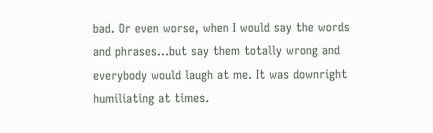bad. Or even worse, when I would say the words and phrases…but say them totally wrong and everybody would laugh at me. It was downright humiliating at times.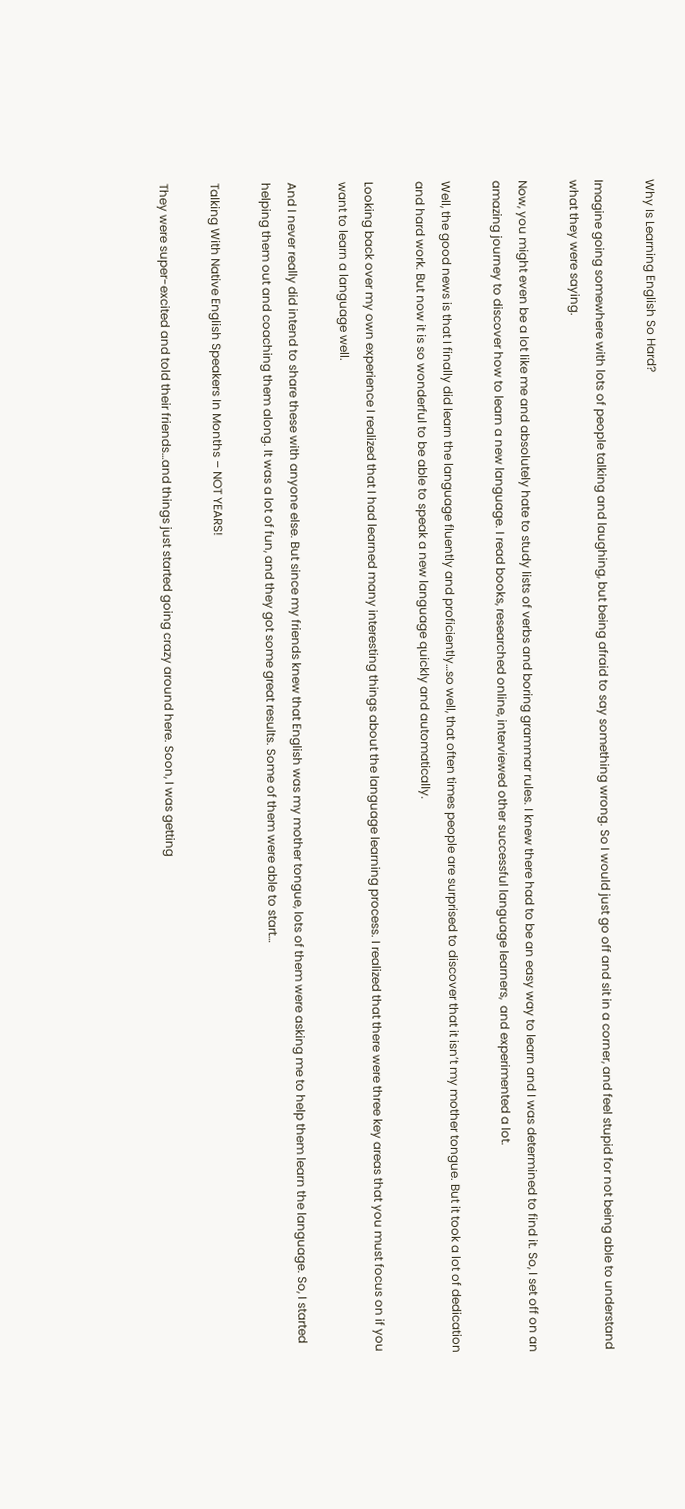Why Is Learning English So Hard?

Imagine going somewhere with lots of people talking and laughing, but being afraid to say something wrong. So I would just go off and sit in a corner, and feel stupid for not being able to understand what they were saying.

Now, you might even be a lot like me and absolutely hate to study lists of verbs and boring grammar rules. I knew there had to be an easy way to learn and I was determined to find it. So, I set off on an amazing journey to discover how to learn a new language. I read books, researched online, interviewed other successful language learners,  and experimented a lot.

Well, the good news is that I finally did learn the language fluently and proficiently…so well, that often times people are surprised to discover that it isn’t my mother tongue. But it took a lot of dedication and hard work. But now it is so wonderful to be able to speak a new language quickly and automatically.

Looking back over my own experience I realized that I had learned many interesting things about the language learning process. I realized that there were three key areas that you must focus on if you want to learn a language well.

And I never really did intend to share these with anyone else. But since my friends knew that English was my mother tongue, lots of them were asking me to help them learn the language. So, I started helping them out and coaching them along. It was a lot of fun, and they got some great results. Some of them were able to start…

Talking With Native English Speakers In Months – NOT YEARS!

They were super-excited and told their friends…and things just started going crazy around here. Soon, I was getting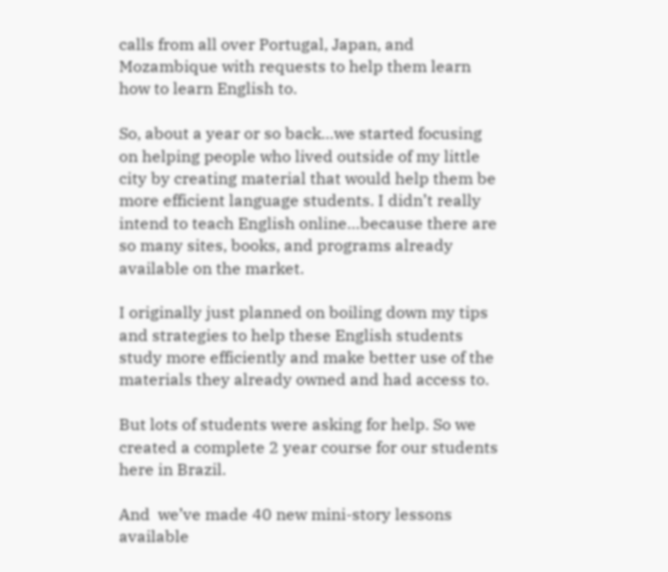calls from all over Portugal, Japan, and Mozambique with requests to help them learn how to learn English to.

So, about a year or so back…we started focusing on helping people who lived outside of my little city by creating material that would help them be more efficient language students. I didn’t really intend to teach English online…because there are so many sites, books, and programs already available on the market.

I originally just planned on boiling down my tips and strategies to help these English students study more efficiently and make better use of the materials they already owned and had access to.

But lots of students were asking for help. So we created a complete 2 year course for our students here in Brazil.

And  we’ve made 40 new mini-story lessons available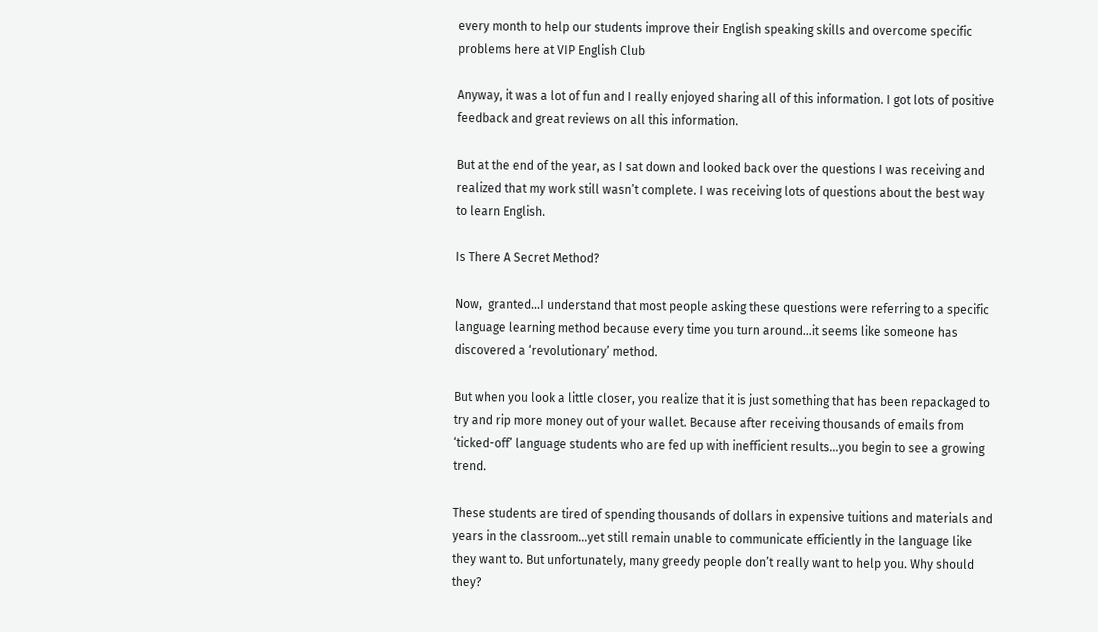every month to help our students improve their English speaking skills and overcome specific problems here at VIP English Club

Anyway, it was a lot of fun and I really enjoyed sharing all of this information. I got lots of positive feedback and great reviews on all this information.

But at the end of the year, as I sat down and looked back over the questions I was receiving and realized that my work still wasn’t complete. I was receiving lots of questions about the best way to learn English.

Is There A Secret Method?

Now,  granted…I understand that most people asking these questions were referring to a specific language learning method because every time you turn around…it seems like someone has discovered a ‘revolutionary’ method.

But when you look a little closer, you realize that it is just something that has been repackaged to try and rip more money out of your wallet. Because after receiving thousands of emails from ‘ticked-off’ language students who are fed up with inefficient results…you begin to see a growing trend.

These students are tired of spending thousands of dollars in expensive tuitions and materials and years in the classroom…yet still remain unable to communicate efficiently in the language like they want to. But unfortunately, many greedy people don’t really want to help you. Why should they?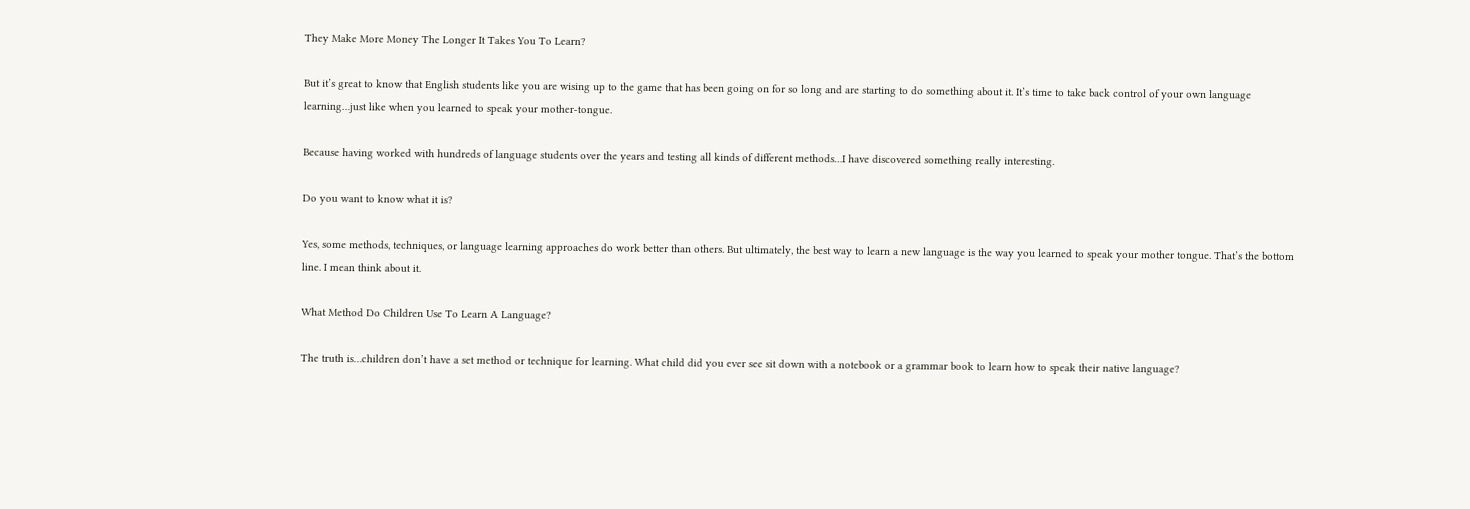They Make More Money The Longer It Takes You To Learn?

But it’s great to know that English students like you are wising up to the game that has been going on for so long and are starting to do something about it. It’s time to take back control of your own language learning…just like when you learned to speak your mother-tongue.

Because having worked with hundreds of language students over the years and testing all kinds of different methods…I have discovered something really interesting.

Do you want to know what it is?

Yes, some methods, techniques, or language learning approaches do work better than others. But ultimately, the best way to learn a new language is the way you learned to speak your mother tongue. That’s the bottom line. I mean think about it.

What Method Do Children Use To Learn A Language?

The truth is…children don’t have a set method or technique for learning. What child did you ever see sit down with a notebook or a grammar book to learn how to speak their native language?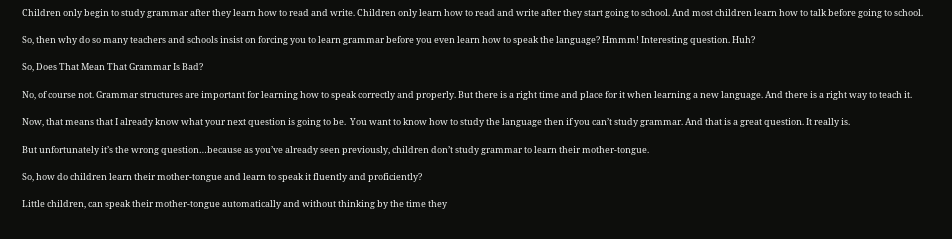Children only begin to study grammar after they learn how to read and write. Children only learn how to read and write after they start going to school. And most children learn how to talk before going to school.

So, then why do so many teachers and schools insist on forcing you to learn grammar before you even learn how to speak the language? Hmmm! Interesting question. Huh?

So, Does That Mean That Grammar Is Bad?

No, of course not. Grammar structures are important for learning how to speak correctly and properly. But there is a right time and place for it when learning a new language. And there is a right way to teach it.

Now, that means that I already know what your next question is going to be.  You want to know how to study the language then if you can’t study grammar. And that is a great question. It really is.

But unfortunately it’s the wrong question…because as you’ve already seen previously, children don’t study grammar to learn their mother-tongue.

So, how do children learn their mother-tongue and learn to speak it fluently and proficiently?

Little children, can speak their mother-tongue automatically and without thinking by the time they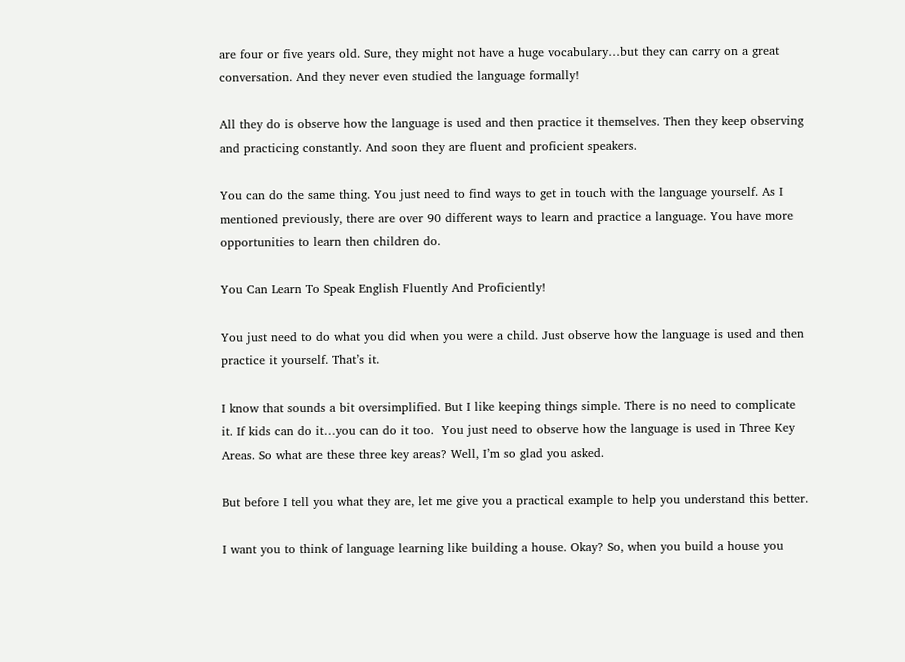are four or five years old. Sure, they might not have a huge vocabulary…but they can carry on a great conversation. And they never even studied the language formally!

All they do is observe how the language is used and then practice it themselves. Then they keep observing and practicing constantly. And soon they are fluent and proficient speakers.

You can do the same thing. You just need to find ways to get in touch with the language yourself. As I mentioned previously, there are over 90 different ways to learn and practice a language. You have more opportunities to learn then children do.

You Can Learn To Speak English Fluently And Proficiently!

You just need to do what you did when you were a child. Just observe how the language is used and then practice it yourself. That’s it.

I know that sounds a bit oversimplified. But I like keeping things simple. There is no need to complicate it. If kids can do it…you can do it too.  You just need to observe how the language is used in Three Key Areas. So what are these three key areas? Well, I’m so glad you asked.

But before I tell you what they are, let me give you a practical example to help you understand this better.

I want you to think of language learning like building a house. Okay? So, when you build a house you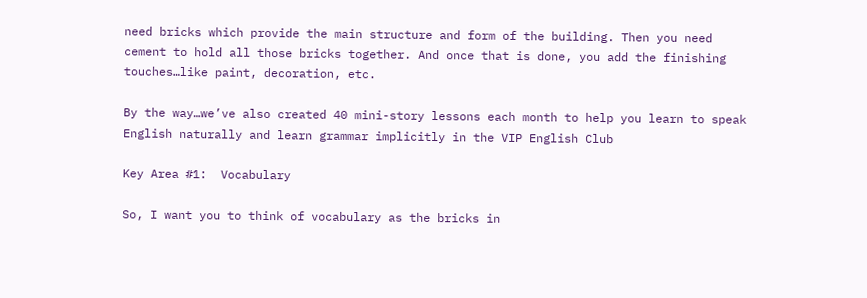need bricks which provide the main structure and form of the building. Then you need cement to hold all those bricks together. And once that is done, you add the finishing touches…like paint, decoration, etc.

By the way…we’ve also created 40 mini-story lessons each month to help you learn to speak English naturally and learn grammar implicitly in the VIP English Club

Key Area #1:  Vocabulary

So, I want you to think of vocabulary as the bricks in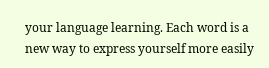your language learning. Each word is a new way to express yourself more easily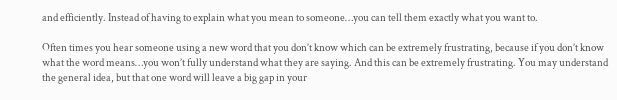and efficiently. Instead of having to explain what you mean to someone…you can tell them exactly what you want to.

Often times you hear someone using a new word that you don’t know which can be extremely frustrating, because if you don’t know what the word means…you won’t fully understand what they are saying. And this can be extremely frustrating. You may understand the general idea, but that one word will leave a big gap in your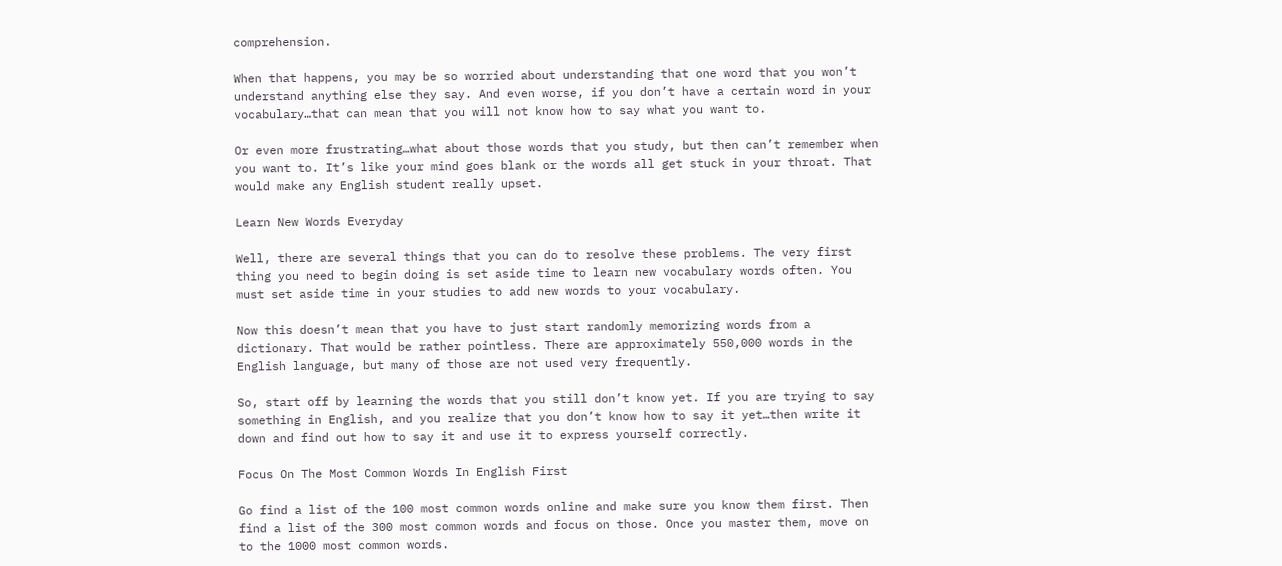comprehension.

When that happens, you may be so worried about understanding that one word that you won’t understand anything else they say. And even worse, if you don’t have a certain word in your vocabulary…that can mean that you will not know how to say what you want to.

Or even more frustrating…what about those words that you study, but then can’t remember when you want to. It’s like your mind goes blank or the words all get stuck in your throat. That would make any English student really upset.

Learn New Words Everyday

Well, there are several things that you can do to resolve these problems. The very first thing you need to begin doing is set aside time to learn new vocabulary words often. You must set aside time in your studies to add new words to your vocabulary.

Now this doesn’t mean that you have to just start randomly memorizing words from a dictionary. That would be rather pointless. There are approximately 550,000 words in the English language, but many of those are not used very frequently.

So, start off by learning the words that you still don’t know yet. If you are trying to say something in English, and you realize that you don’t know how to say it yet…then write it down and find out how to say it and use it to express yourself correctly.

Focus On The Most Common Words In English First

Go find a list of the 100 most common words online and make sure you know them first. Then find a list of the 300 most common words and focus on those. Once you master them, move on to the 1000 most common words.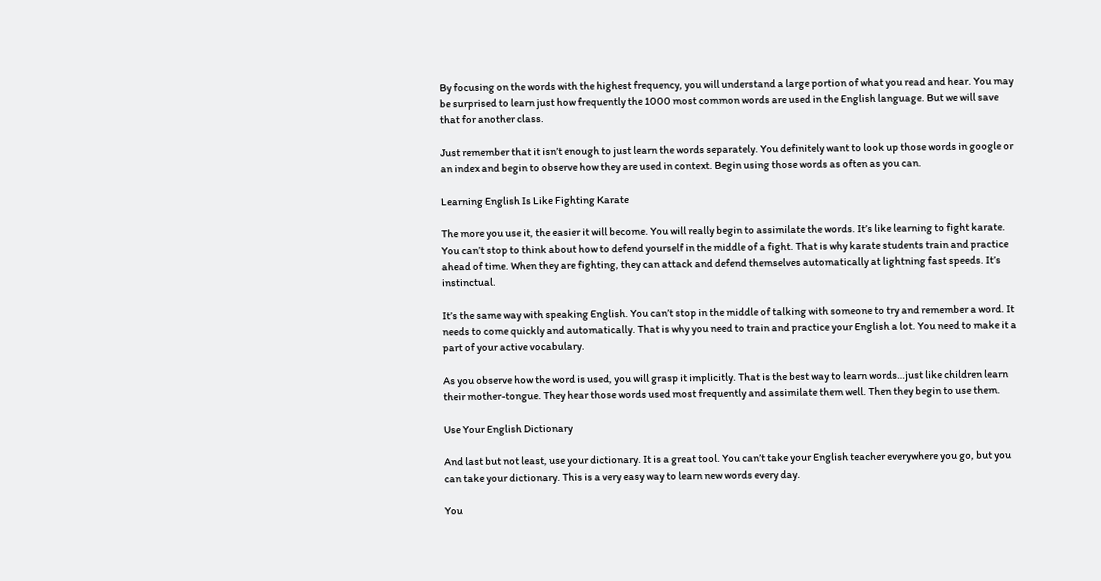By focusing on the words with the highest frequency, you will understand a large portion of what you read and hear. You may be surprised to learn just how frequently the 1000 most common words are used in the English language. But we will save that for another class.

Just remember that it isn’t enough to just learn the words separately. You definitely want to look up those words in google or an index and begin to observe how they are used in context. Begin using those words as often as you can.

Learning English Is Like Fighting Karate

The more you use it, the easier it will become. You will really begin to assimilate the words. It’s like learning to fight karate. You can’t stop to think about how to defend yourself in the middle of a fight. That is why karate students train and practice ahead of time. When they are fighting, they can attack and defend themselves automatically at lightning fast speeds. It’s instinctual.

It’s the same way with speaking English. You can’t stop in the middle of talking with someone to try and remember a word. It needs to come quickly and automatically. That is why you need to train and practice your English a lot. You need to make it a part of your active vocabulary.

As you observe how the word is used, you will grasp it implicitly. That is the best way to learn words…just like children learn their mother-tongue. They hear those words used most frequently and assimilate them well. Then they begin to use them.

Use Your English Dictionary

And last but not least, use your dictionary. It is a great tool. You can’t take your English teacher everywhere you go, but you can take your dictionary. This is a very easy way to learn new words every day.

You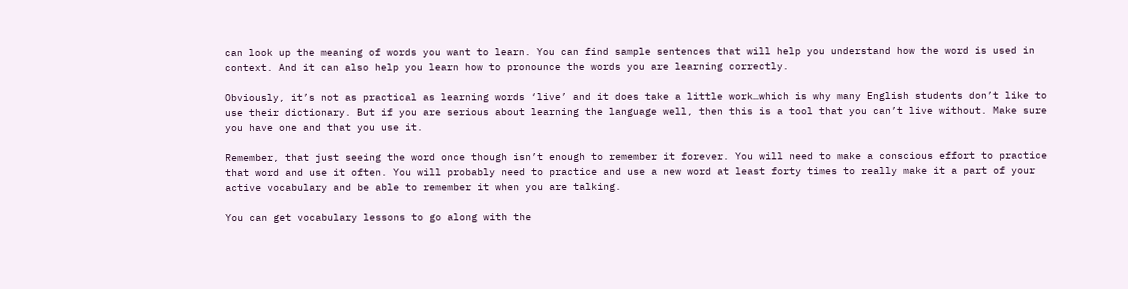can look up the meaning of words you want to learn. You can find sample sentences that will help you understand how the word is used in context. And it can also help you learn how to pronounce the words you are learning correctly.

Obviously, it’s not as practical as learning words ‘live’ and it does take a little work…which is why many English students don’t like to use their dictionary. But if you are serious about learning the language well, then this is a tool that you can’t live without. Make sure you have one and that you use it.

Remember, that just seeing the word once though isn’t enough to remember it forever. You will need to make a conscious effort to practice that word and use it often. You will probably need to practice and use a new word at least forty times to really make it a part of your active vocabulary and be able to remember it when you are talking.

You can get vocabulary lessons to go along with the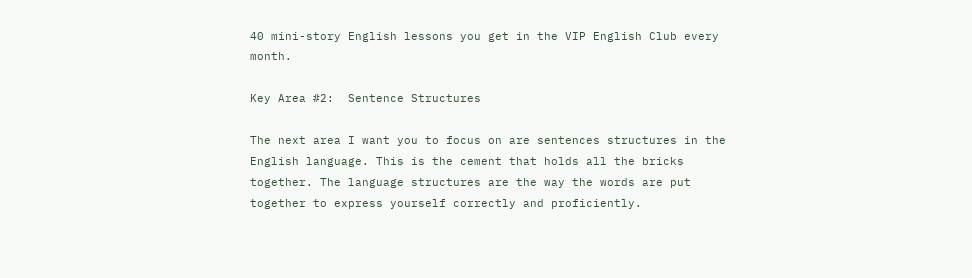40 mini-story English lessons you get in the VIP English Club every month.

Key Area #2:  Sentence Structures

The next area I want you to focus on are sentences structures in the English language. This is the cement that holds all the bricks together. The language structures are the way the words are put together to express yourself correctly and proficiently.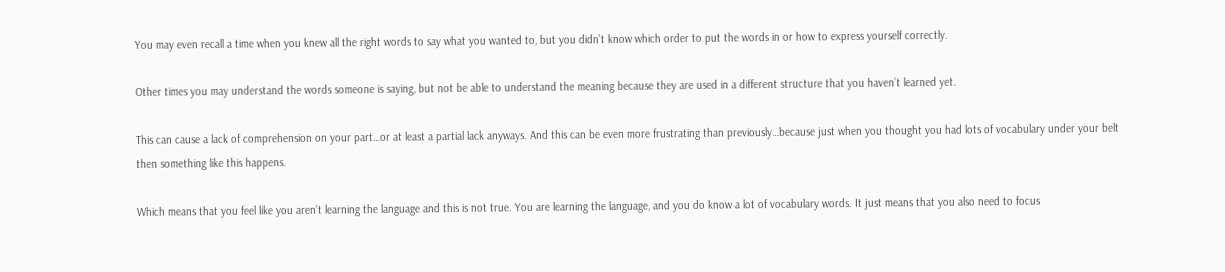You may even recall a time when you knew all the right words to say what you wanted to, but you didn’t know which order to put the words in or how to express yourself correctly.

Other times you may understand the words someone is saying, but not be able to understand the meaning because they are used in a different structure that you haven’t learned yet.

This can cause a lack of comprehension on your part…or at least a partial lack anyways. And this can be even more frustrating than previously…because just when you thought you had lots of vocabulary under your belt then something like this happens.

Which means that you feel like you aren’t learning the language and this is not true. You are learning the language, and you do know a lot of vocabulary words. It just means that you also need to focus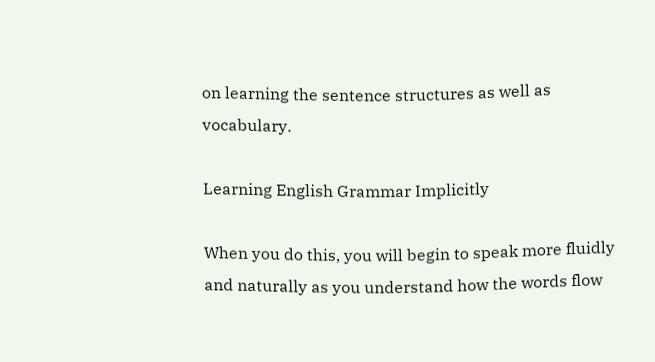on learning the sentence structures as well as vocabulary.

Learning English Grammar Implicitly

When you do this, you will begin to speak more fluidly and naturally as you understand how the words flow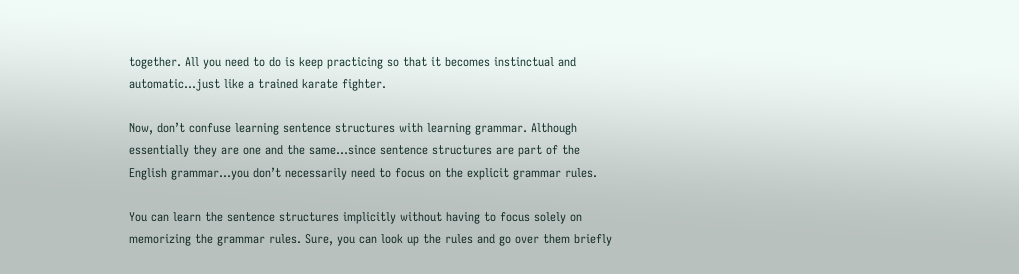together. All you need to do is keep practicing so that it becomes instinctual and automatic…just like a trained karate fighter.

Now, don’t confuse learning sentence structures with learning grammar. Although essentially they are one and the same…since sentence structures are part of the English grammar…you don’t necessarily need to focus on the explicit grammar rules.

You can learn the sentence structures implicitly without having to focus solely on memorizing the grammar rules. Sure, you can look up the rules and go over them briefly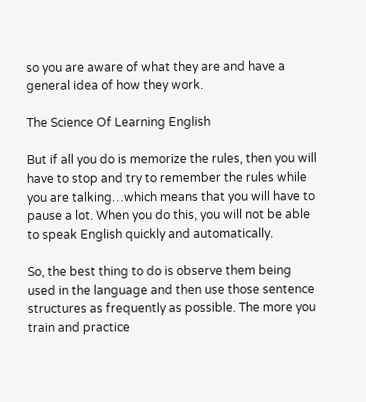so you are aware of what they are and have a general idea of how they work.

The Science Of Learning English

But if all you do is memorize the rules, then you will have to stop and try to remember the rules while you are talking…which means that you will have to pause a lot. When you do this, you will not be able to speak English quickly and automatically.

So, the best thing to do is observe them being used in the language and then use those sentence structures as frequently as possible. The more you train and practice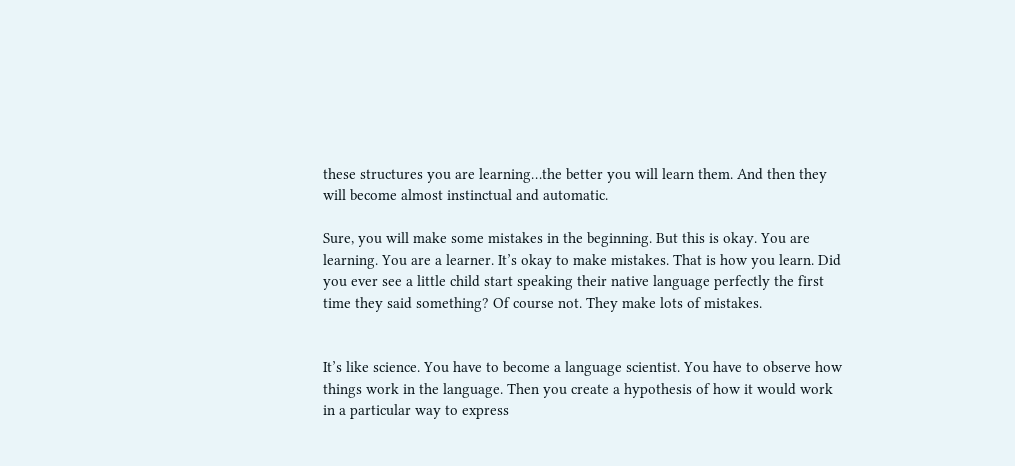these structures you are learning…the better you will learn them. And then they will become almost instinctual and automatic.

Sure, you will make some mistakes in the beginning. But this is okay. You are learning. You are a learner. It’s okay to make mistakes. That is how you learn. Did you ever see a little child start speaking their native language perfectly the first time they said something? Of course not. They make lots of mistakes.


It’s like science. You have to become a language scientist. You have to observe how things work in the language. Then you create a hypothesis of how it would work in a particular way to express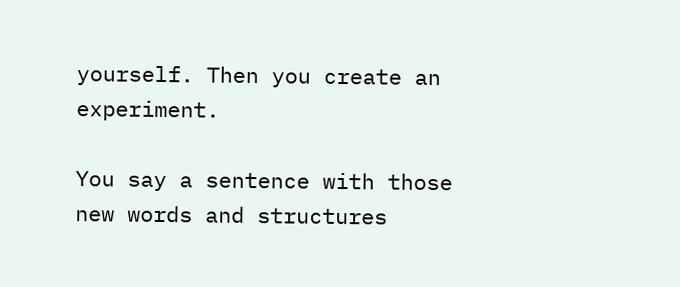yourself. Then you create an experiment.

You say a sentence with those new words and structures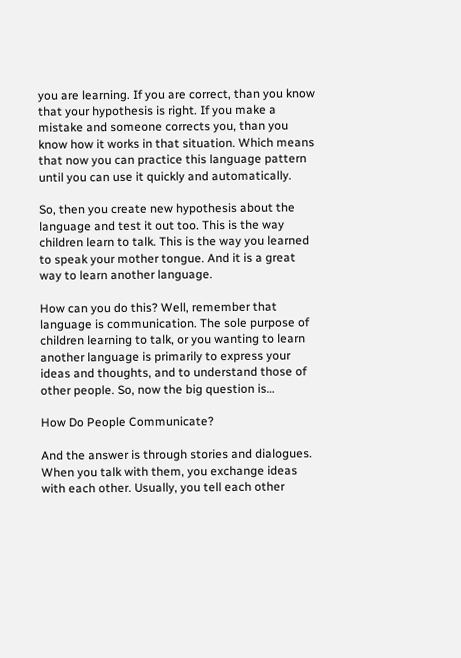you are learning. If you are correct, than you know that your hypothesis is right. If you make a mistake and someone corrects you, than you know how it works in that situation. Which means that now you can practice this language pattern until you can use it quickly and automatically.

So, then you create new hypothesis about the language and test it out too. This is the way children learn to talk. This is the way you learned to speak your mother tongue. And it is a great way to learn another language.

How can you do this? Well, remember that language is communication. The sole purpose of children learning to talk, or you wanting to learn another language is primarily to express your ideas and thoughts, and to understand those of other people. So, now the big question is…

How Do People Communicate?

And the answer is through stories and dialogues. When you talk with them, you exchange ideas with each other. Usually, you tell each other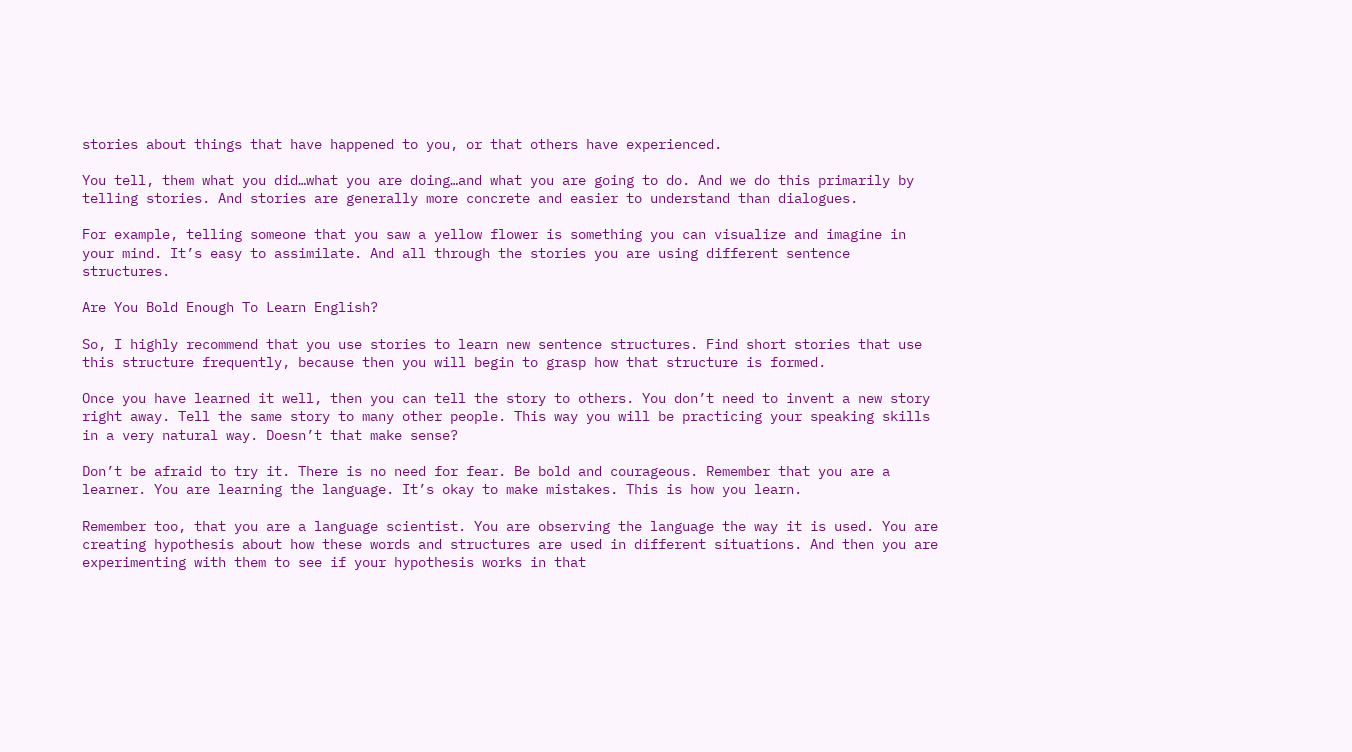stories about things that have happened to you, or that others have experienced.

You tell, them what you did…what you are doing…and what you are going to do. And we do this primarily by telling stories. And stories are generally more concrete and easier to understand than dialogues.

For example, telling someone that you saw a yellow flower is something you can visualize and imagine in your mind. It’s easy to assimilate. And all through the stories you are using different sentence structures.

Are You Bold Enough To Learn English?

So, I highly recommend that you use stories to learn new sentence structures. Find short stories that use this structure frequently, because then you will begin to grasp how that structure is formed.

Once you have learned it well, then you can tell the story to others. You don’t need to invent a new story right away. Tell the same story to many other people. This way you will be practicing your speaking skills in a very natural way. Doesn’t that make sense?

Don’t be afraid to try it. There is no need for fear. Be bold and courageous. Remember that you are a learner. You are learning the language. It’s okay to make mistakes. This is how you learn.

Remember too, that you are a language scientist. You are observing the language the way it is used. You are creating hypothesis about how these words and structures are used in different situations. And then you are experimenting with them to see if your hypothesis works in that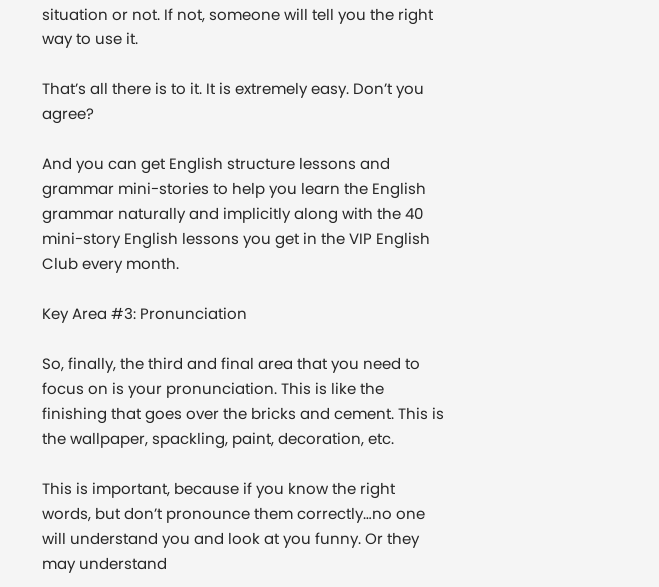situation or not. If not, someone will tell you the right way to use it.

That’s all there is to it. It is extremely easy. Don’t you agree?

And you can get English structure lessons and grammar mini-stories to help you learn the English grammar naturally and implicitly along with the 40 mini-story English lessons you get in the VIP English Club every month.

Key Area #3: Pronunciation

So, finally, the third and final area that you need to focus on is your pronunciation. This is like the finishing that goes over the bricks and cement. This is the wallpaper, spackling, paint, decoration, etc.

This is important, because if you know the right words, but don’t pronounce them correctly…no one will understand you and look at you funny. Or they may understand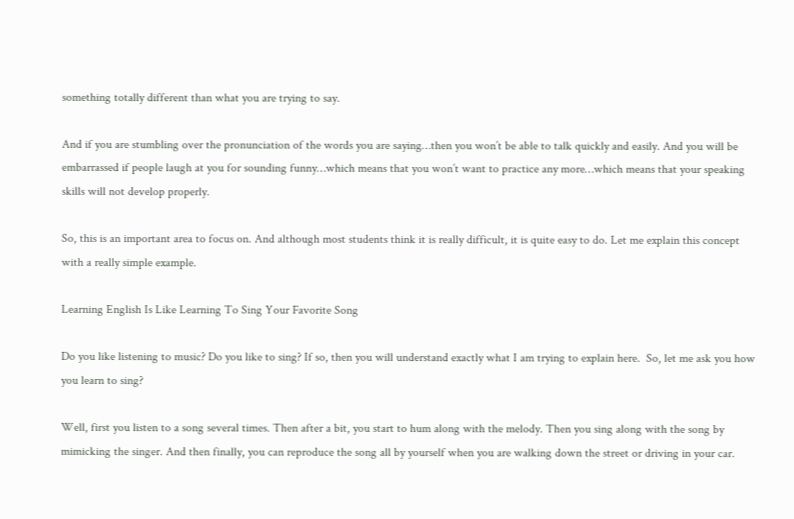something totally different than what you are trying to say.

And if you are stumbling over the pronunciation of the words you are saying…then you won’t be able to talk quickly and easily. And you will be embarrassed if people laugh at you for sounding funny…which means that you won’t want to practice any more…which means that your speaking skills will not develop properly.

So, this is an important area to focus on. And although most students think it is really difficult, it is quite easy to do. Let me explain this concept with a really simple example.

Learning English Is Like Learning To Sing Your Favorite Song

Do you like listening to music? Do you like to sing? If so, then you will understand exactly what I am trying to explain here.  So, let me ask you how you learn to sing?

Well, first you listen to a song several times. Then after a bit, you start to hum along with the melody. Then you sing along with the song by mimicking the singer. And then finally, you can reproduce the song all by yourself when you are walking down the street or driving in your car.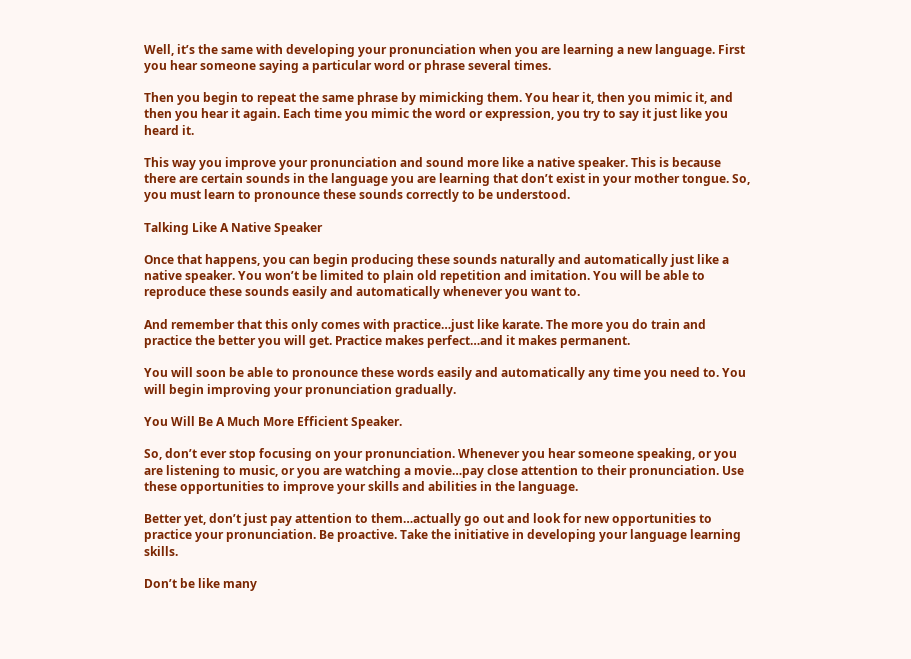Well, it’s the same with developing your pronunciation when you are learning a new language. First you hear someone saying a particular word or phrase several times.

Then you begin to repeat the same phrase by mimicking them. You hear it, then you mimic it, and then you hear it again. Each time you mimic the word or expression, you try to say it just like you heard it.

This way you improve your pronunciation and sound more like a native speaker. This is because there are certain sounds in the language you are learning that don’t exist in your mother tongue. So, you must learn to pronounce these sounds correctly to be understood.

Talking Like A Native Speaker

Once that happens, you can begin producing these sounds naturally and automatically just like a native speaker. You won’t be limited to plain old repetition and imitation. You will be able to reproduce these sounds easily and automatically whenever you want to.

And remember that this only comes with practice…just like karate. The more you do train and practice the better you will get. Practice makes perfect…and it makes permanent.

You will soon be able to pronounce these words easily and automatically any time you need to. You will begin improving your pronunciation gradually.

You Will Be A Much More Efficient Speaker.

So, don’t ever stop focusing on your pronunciation. Whenever you hear someone speaking, or you are listening to music, or you are watching a movie…pay close attention to their pronunciation. Use these opportunities to improve your skills and abilities in the language.

Better yet, don’t just pay attention to them…actually go out and look for new opportunities to practice your pronunciation. Be proactive. Take the initiative in developing your language learning skills.

Don’t be like many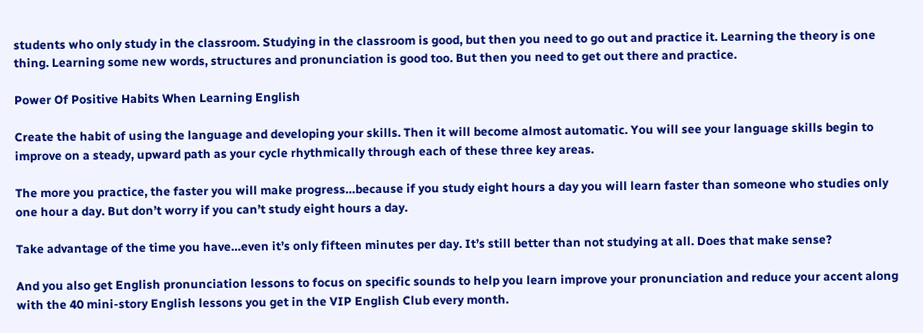students who only study in the classroom. Studying in the classroom is good, but then you need to go out and practice it. Learning the theory is one thing. Learning some new words, structures and pronunciation is good too. But then you need to get out there and practice.

Power Of Positive Habits When Learning English

Create the habit of using the language and developing your skills. Then it will become almost automatic. You will see your language skills begin to improve on a steady, upward path as your cycle rhythmically through each of these three key areas.

The more you practice, the faster you will make progress…because if you study eight hours a day you will learn faster than someone who studies only one hour a day. But don’t worry if you can’t study eight hours a day.

Take advantage of the time you have…even it’s only fifteen minutes per day. It’s still better than not studying at all. Does that make sense?

And you also get English pronunciation lessons to focus on specific sounds to help you learn improve your pronunciation and reduce your accent along with the 40 mini-story English lessons you get in the VIP English Club every month.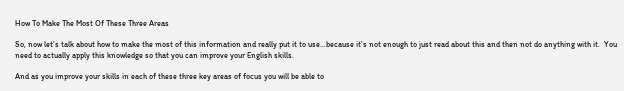How To Make The Most Of These Three Areas

So, now let’s talk about how to make the most of this information and really put it to use…because it’s not enough to just read about this and then not do anything with it.  You need to actually apply this knowledge so that you can improve your English skills.

And as you improve your skills in each of these three key areas of focus you will be able to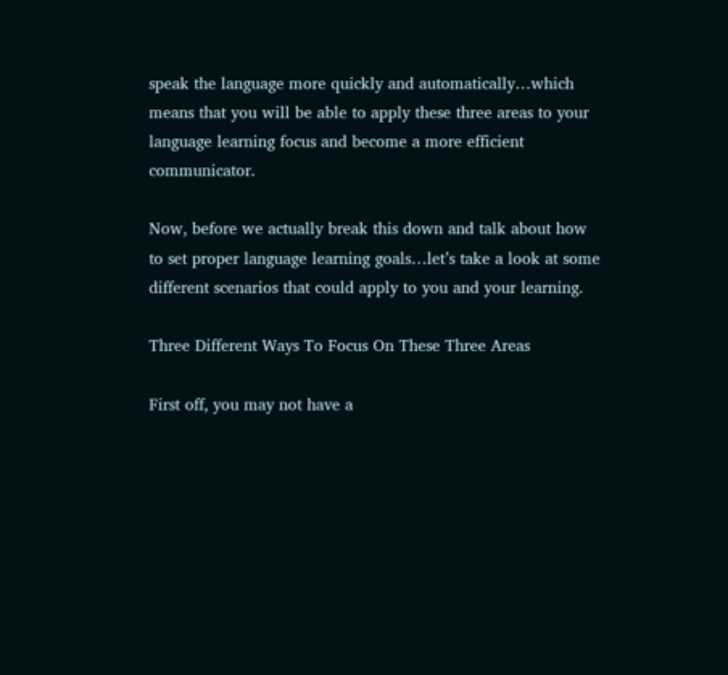speak the language more quickly and automatically…which means that you will be able to apply these three areas to your language learning focus and become a more efficient communicator.

Now, before we actually break this down and talk about how to set proper language learning goals…let’s take a look at some different scenarios that could apply to you and your learning.

Three Different Ways To Focus On These Three Areas

First off, you may not have a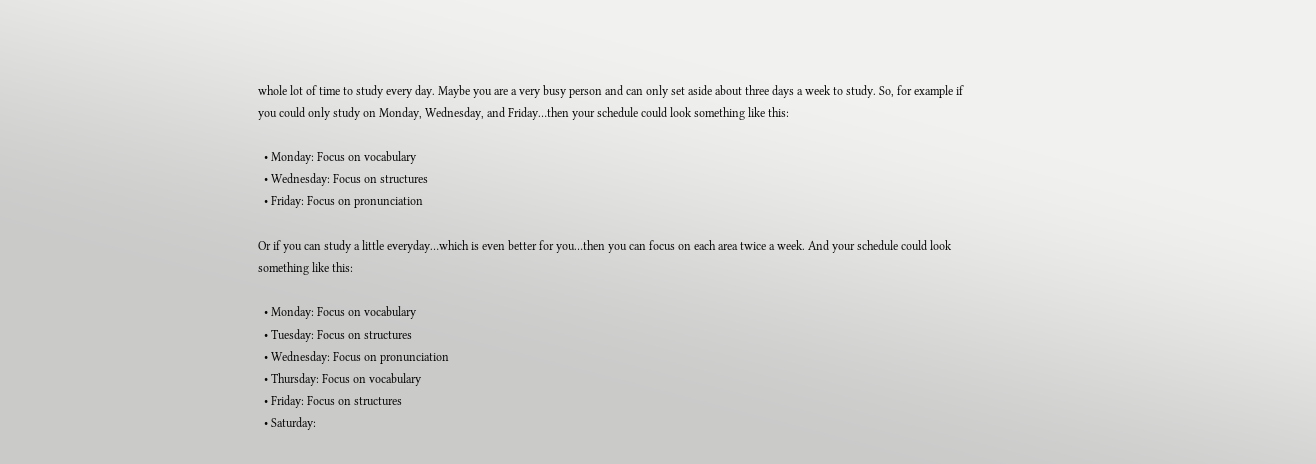whole lot of time to study every day. Maybe you are a very busy person and can only set aside about three days a week to study. So, for example if you could only study on Monday, Wednesday, and Friday…then your schedule could look something like this:

  • Monday: Focus on vocabulary
  • Wednesday: Focus on structures
  • Friday: Focus on pronunciation

Or if you can study a little everyday…which is even better for you…then you can focus on each area twice a week. And your schedule could look something like this:

  • Monday: Focus on vocabulary
  • Tuesday: Focus on structures
  • Wednesday: Focus on pronunciation
  • Thursday: Focus on vocabulary
  • Friday: Focus on structures
  • Saturday: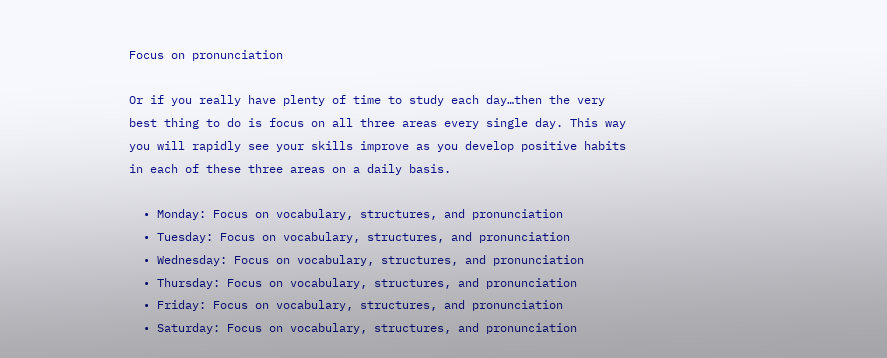Focus on pronunciation

Or if you really have plenty of time to study each day…then the very best thing to do is focus on all three areas every single day. This way you will rapidly see your skills improve as you develop positive habits in each of these three areas on a daily basis.

  • Monday: Focus on vocabulary, structures, and pronunciation
  • Tuesday: Focus on vocabulary, structures, and pronunciation
  • Wednesday: Focus on vocabulary, structures, and pronunciation
  • Thursday: Focus on vocabulary, structures, and pronunciation
  • Friday: Focus on vocabulary, structures, and pronunciation
  • Saturday: Focus on vocabulary, structures, and pronunciation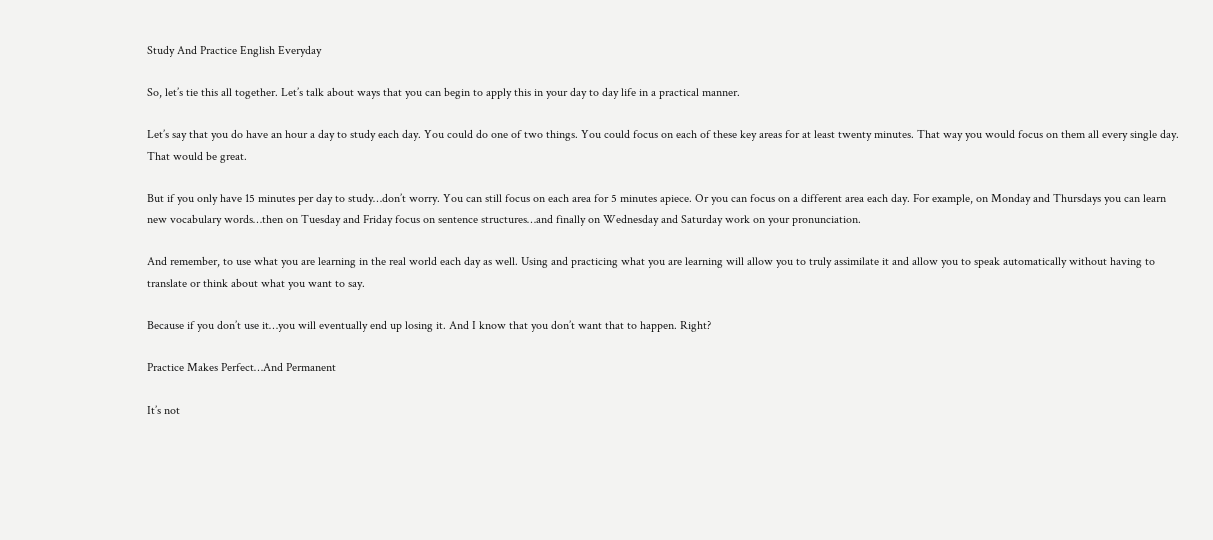Study And Practice English Everyday

So, let’s tie this all together. Let’s talk about ways that you can begin to apply this in your day to day life in a practical manner.

Let’s say that you do have an hour a day to study each day. You could do one of two things. You could focus on each of these key areas for at least twenty minutes. That way you would focus on them all every single day. That would be great.

But if you only have 15 minutes per day to study…don’t worry. You can still focus on each area for 5 minutes apiece. Or you can focus on a different area each day. For example, on Monday and Thursdays you can learn new vocabulary words…then on Tuesday and Friday focus on sentence structures…and finally on Wednesday and Saturday work on your pronunciation.

And remember, to use what you are learning in the real world each day as well. Using and practicing what you are learning will allow you to truly assimilate it and allow you to speak automatically without having to translate or think about what you want to say.

Because if you don’t use it…you will eventually end up losing it. And I know that you don’t want that to happen. Right?

Practice Makes Perfect…And Permanent

It’s not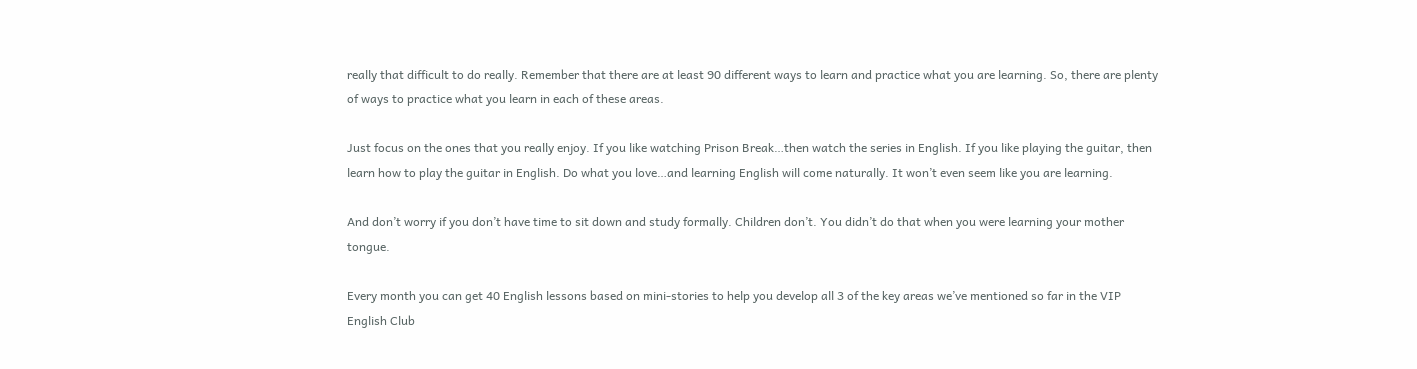really that difficult to do really. Remember that there are at least 90 different ways to learn and practice what you are learning. So, there are plenty of ways to practice what you learn in each of these areas.

Just focus on the ones that you really enjoy. If you like watching Prison Break…then watch the series in English. If you like playing the guitar, then learn how to play the guitar in English. Do what you love…and learning English will come naturally. It won’t even seem like you are learning.

And don’t worry if you don’t have time to sit down and study formally. Children don’t. You didn’t do that when you were learning your mother tongue.

Every month you can get 40 English lessons based on mini-stories to help you develop all 3 of the key areas we’ve mentioned so far in the VIP English Club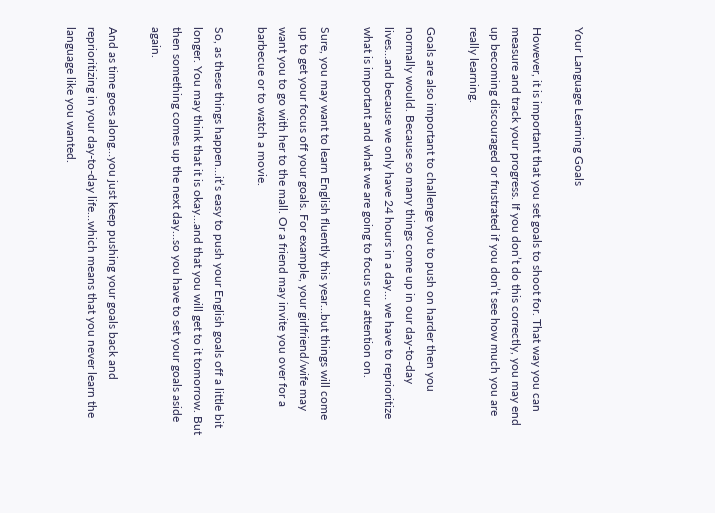Your Language Learning Goals

However, it is important that you set goals to shoot for. That way you can measure and track your progress. If you don’t do this correctly, you may end up becoming discouraged or frustrated if you don’t see how much you are really learning.

Goals are also important to challenge you to push on harder then you normally would. Because so many things come up in our day-to-day lives…and because we only have 24 hours in a day… we have to reprioritize what is important and what we are going to focus our attention on.

Sure, you may want to learn English fluently this year…but things will come up to get your focus off your goals. For example, your girlfriend/wife may want you to go with her to the mall. Or a friend may invite you over for a barbecue or to watch a movie.

So, as these things happen…it’s easy to push your English goals off a little bit longer. You may think that it is okay…and that you will get to it tomorrow. But then something comes up the next day…so you have to set your goals aside again.

And as time goes along…you just keep pushing your goals back and reprioritizing in your day-to-day life…which means that you never learn the language like you wanted.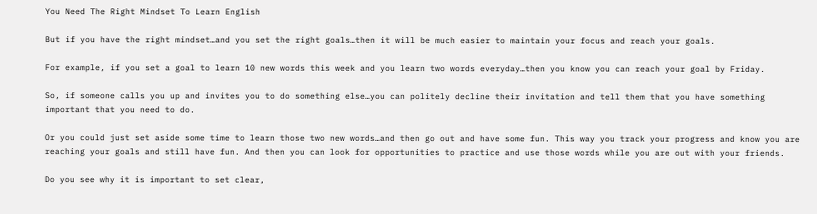You Need The Right Mindset To Learn English

But if you have the right mindset…and you set the right goals…then it will be much easier to maintain your focus and reach your goals.

For example, if you set a goal to learn 10 new words this week and you learn two words everyday…then you know you can reach your goal by Friday.

So, if someone calls you up and invites you to do something else…you can politely decline their invitation and tell them that you have something important that you need to do.

Or you could just set aside some time to learn those two new words…and then go out and have some fun. This way you track your progress and know you are reaching your goals and still have fun. And then you can look for opportunities to practice and use those words while you are out with your friends.

Do you see why it is important to set clear,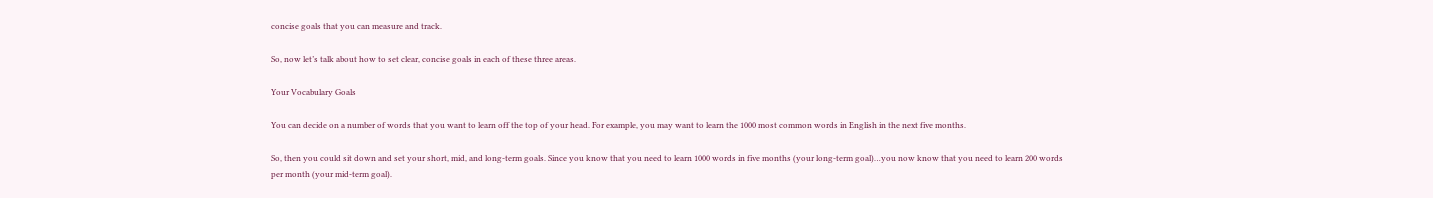concise goals that you can measure and track.

So, now let’s talk about how to set clear, concise goals in each of these three areas.

Your Vocabulary Goals

You can decide on a number of words that you want to learn off the top of your head. For example, you may want to learn the 1000 most common words in English in the next five months.

So, then you could sit down and set your short, mid, and long-term goals. Since you know that you need to learn 1000 words in five months (your long-term goal)…you now know that you need to learn 200 words per month (your mid-term goal).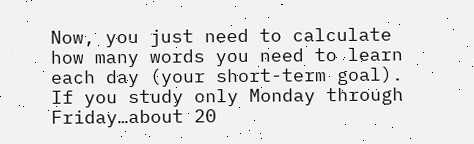Now, you just need to calculate how many words you need to learn each day (your short-term goal). If you study only Monday through Friday…about 20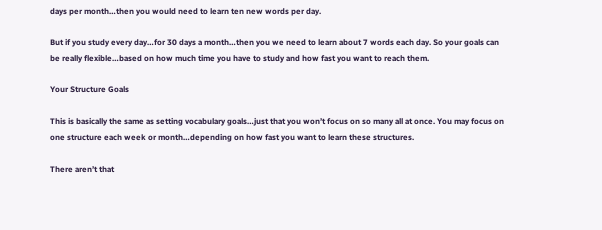days per month…then you would need to learn ten new words per day.

But if you study every day…for 30 days a month…then you we need to learn about 7 words each day. So your goals can be really flexible…based on how much time you have to study and how fast you want to reach them.

Your Structure Goals

This is basically the same as setting vocabulary goals…just that you won’t focus on so many all at once. You may focus on one structure each week or month…depending on how fast you want to learn these structures.

There aren’t that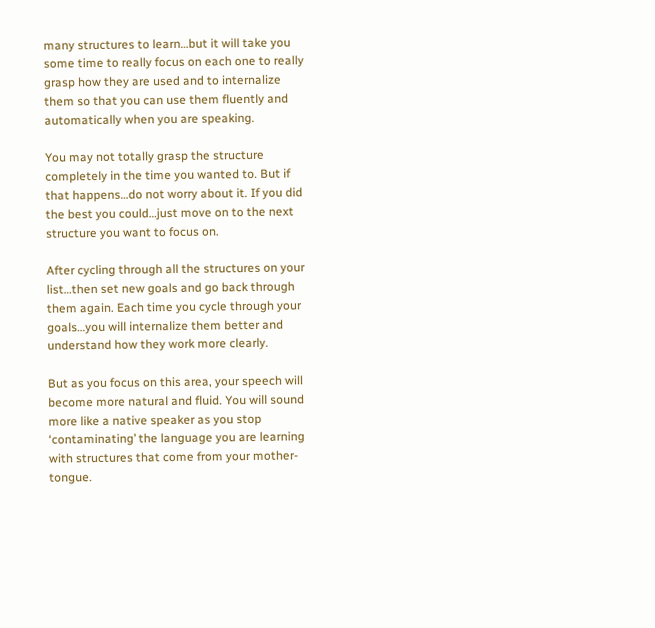many structures to learn…but it will take you some time to really focus on each one to really grasp how they are used and to internalize them so that you can use them fluently and automatically when you are speaking.

You may not totally grasp the structure completely in the time you wanted to. But if that happens…do not worry about it. If you did the best you could…just move on to the next structure you want to focus on.

After cycling through all the structures on your list…then set new goals and go back through them again. Each time you cycle through your goals…you will internalize them better and understand how they work more clearly.

But as you focus on this area, your speech will become more natural and fluid. You will sound more like a native speaker as you stop ‘contaminating’ the language you are learning with structures that come from your mother-tongue.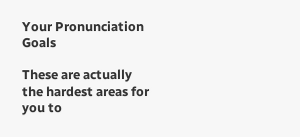Your Pronunciation Goals

These are actually the hardest areas for you to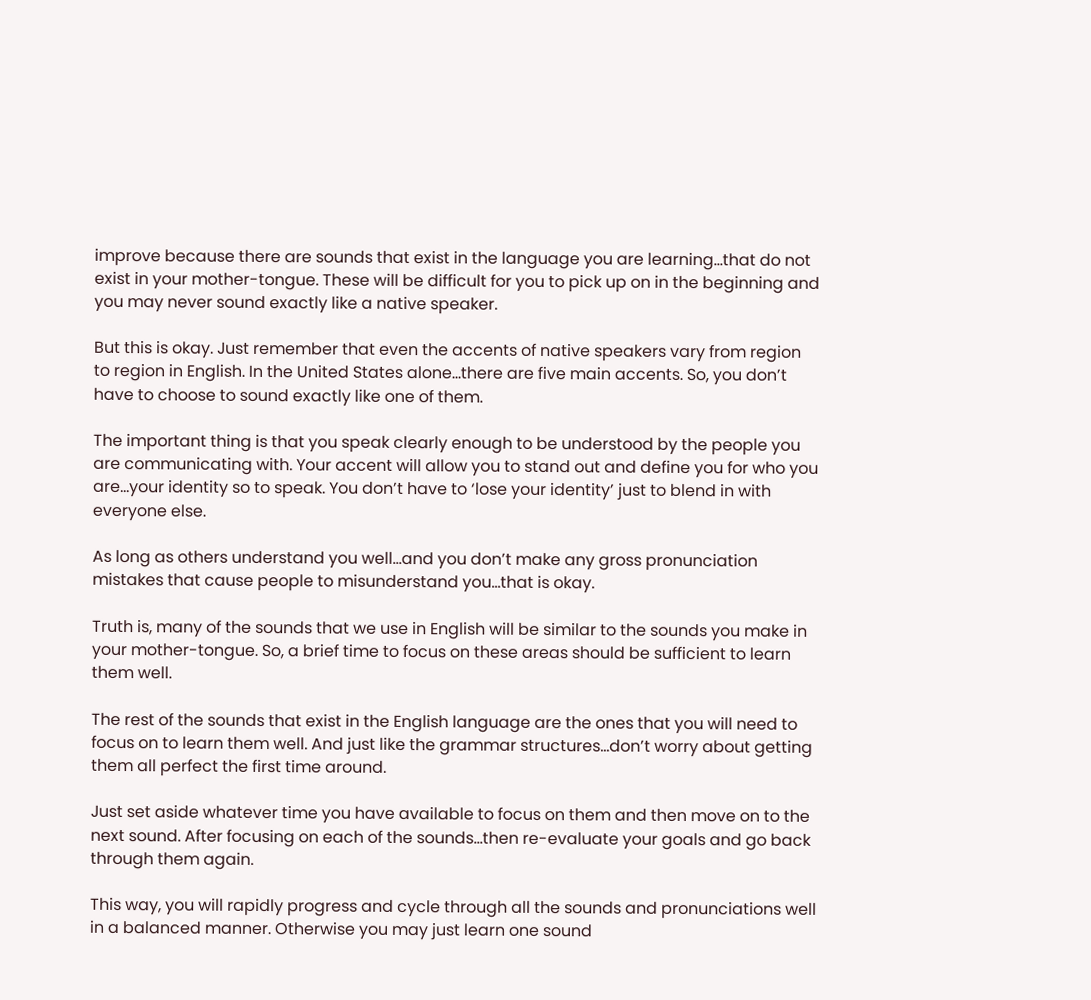improve because there are sounds that exist in the language you are learning…that do not exist in your mother-tongue. These will be difficult for you to pick up on in the beginning and you may never sound exactly like a native speaker.

But this is okay. Just remember that even the accents of native speakers vary from region to region in English. In the United States alone…there are five main accents. So, you don’t have to choose to sound exactly like one of them.

The important thing is that you speak clearly enough to be understood by the people you are communicating with. Your accent will allow you to stand out and define you for who you are…your identity so to speak. You don’t have to ‘lose your identity’ just to blend in with everyone else.

As long as others understand you well…and you don’t make any gross pronunciation mistakes that cause people to misunderstand you…that is okay.

Truth is, many of the sounds that we use in English will be similar to the sounds you make in your mother-tongue. So, a brief time to focus on these areas should be sufficient to learn them well.

The rest of the sounds that exist in the English language are the ones that you will need to focus on to learn them well. And just like the grammar structures…don’t worry about getting them all perfect the first time around.

Just set aside whatever time you have available to focus on them and then move on to the next sound. After focusing on each of the sounds…then re-evaluate your goals and go back through them again.

This way, you will rapidly progress and cycle through all the sounds and pronunciations well in a balanced manner. Otherwise you may just learn one sound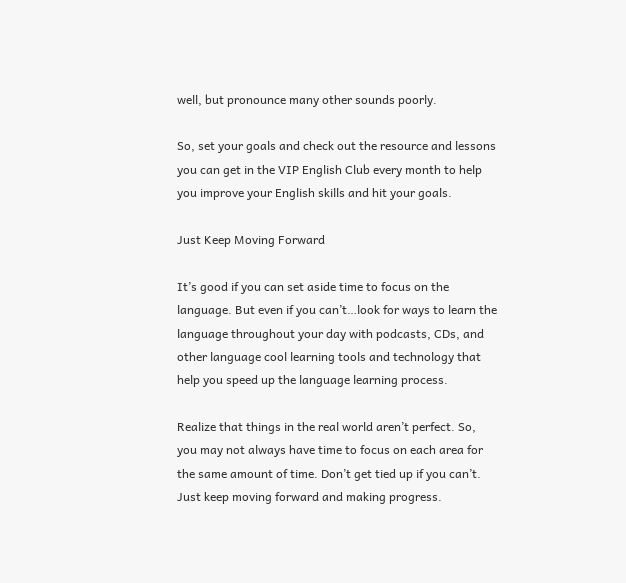well, but pronounce many other sounds poorly.

So, set your goals and check out the resource and lessons you can get in the VIP English Club every month to help you improve your English skills and hit your goals.

Just Keep Moving Forward

It’s good if you can set aside time to focus on the language. But even if you can’t…look for ways to learn the language throughout your day with podcasts, CDs, and other language cool learning tools and technology that help you speed up the language learning process.

Realize that things in the real world aren’t perfect. So, you may not always have time to focus on each area for the same amount of time. Don’t get tied up if you can’t. Just keep moving forward and making progress.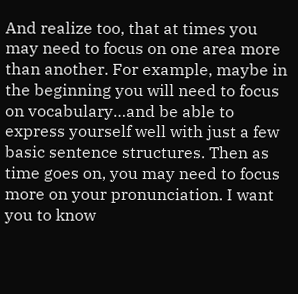And realize too, that at times you may need to focus on one area more than another. For example, maybe in the beginning you will need to focus on vocabulary…and be able to express yourself well with just a few basic sentence structures. Then as time goes on, you may need to focus more on your pronunciation. I want you to know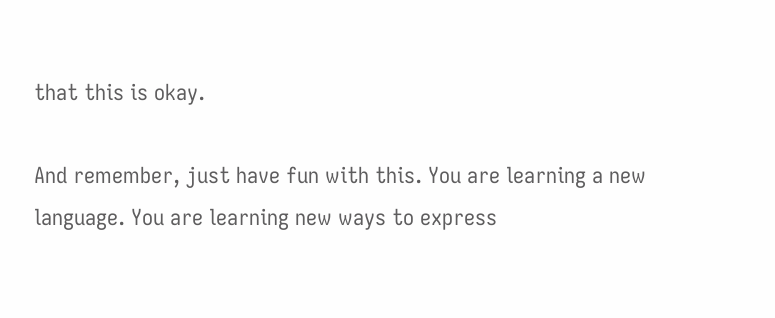that this is okay.

And remember, just have fun with this. You are learning a new language. You are learning new ways to express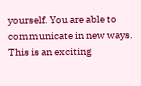yourself. You are able to communicate in new ways. This is an exciting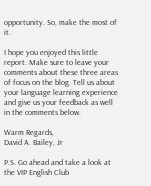opportunity. So, make the most of it.

I hope you enjoyed this little report. Make sure to leave your comments about these three areas of focus on the blog. Tell us about your language learning experience and give us your feedback as well in the comments below.

Warm Regards,
David A. Bailey, Jr

P.S. Go ahead and take a look at the VIP English Club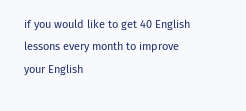if you would like to get 40 English lessons every month to improve your English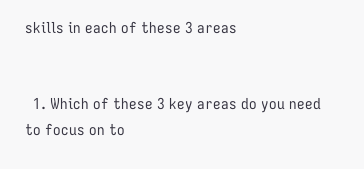skills in each of these 3 areas


  1. Which of these 3 key areas do you need to focus on to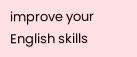improve your English skills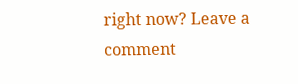right now? Leave a comment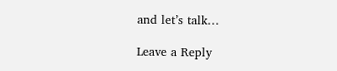and let’s talk…

Leave a Reply